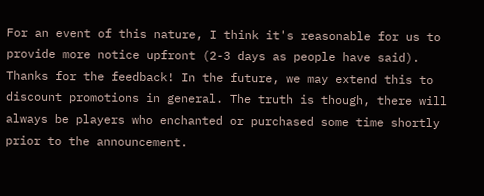For an event of this nature, I think it's reasonable for us to provide more notice upfront (2-3 days as people have said). Thanks for the feedback! In the future, we may extend this to discount promotions in general. The truth is though, there will always be players who enchanted or purchased some time shortly prior to the announcement.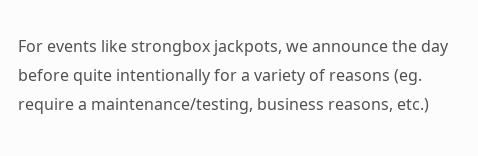For events like strongbox jackpots, we announce the day before quite intentionally for a variety of reasons (eg. require a maintenance/testing, business reasons, etc.)